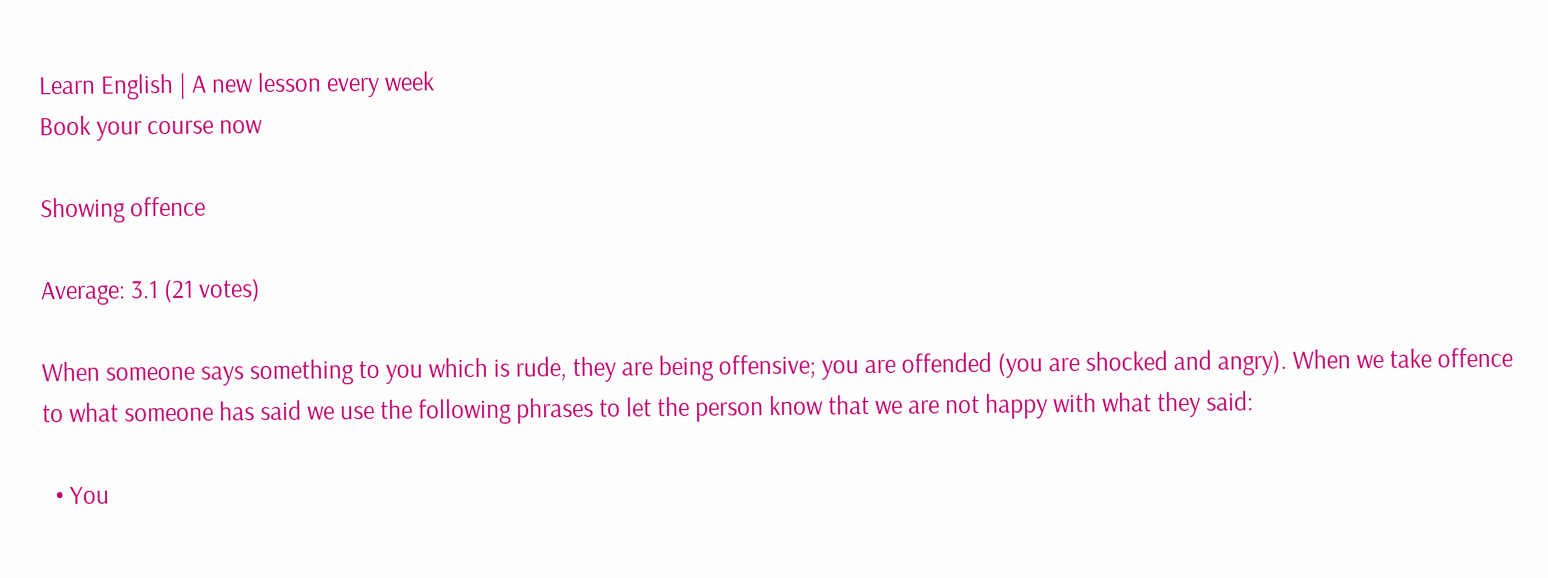Learn English | A new lesson every week
Book your course now

Showing offence

Average: 3.1 (21 votes)

When someone says something to you which is rude, they are being offensive; you are offended (you are shocked and angry). When we take offence to what someone has said we use the following phrases to let the person know that we are not happy with what they said:

  • You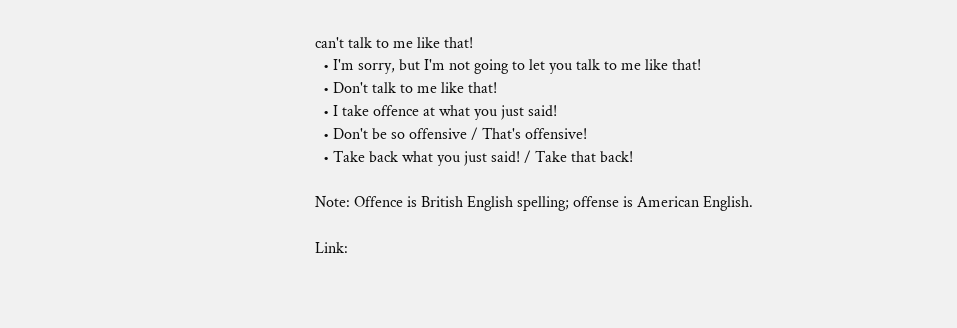can't talk to me like that!
  • I'm sorry, but I'm not going to let you talk to me like that!
  • Don't talk to me like that!
  • I take offence at what you just said!
  • Don't be so offensive / That's offensive!
  • Take back what you just said! / Take that back!

Note: Offence is British English spelling; offense is American English.

Link: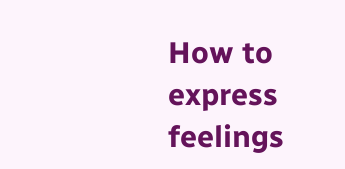How to express feelings